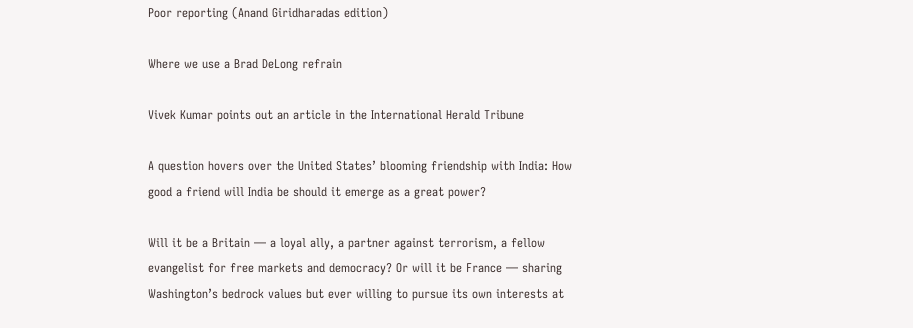Poor reporting (Anand Giridharadas edition)

Where we use a Brad DeLong refrain

Vivek Kumar points out an article in the International Herald Tribune

A question hovers over the United States’ blooming friendship with India: How good a friend will India be should it emerge as a great power?

Will it be a Britain — a loyal ally, a partner against terrorism, a fellow evangelist for free markets and democracy? Or will it be France — sharing Washington’s bedrock values but ever willing to pursue its own interests at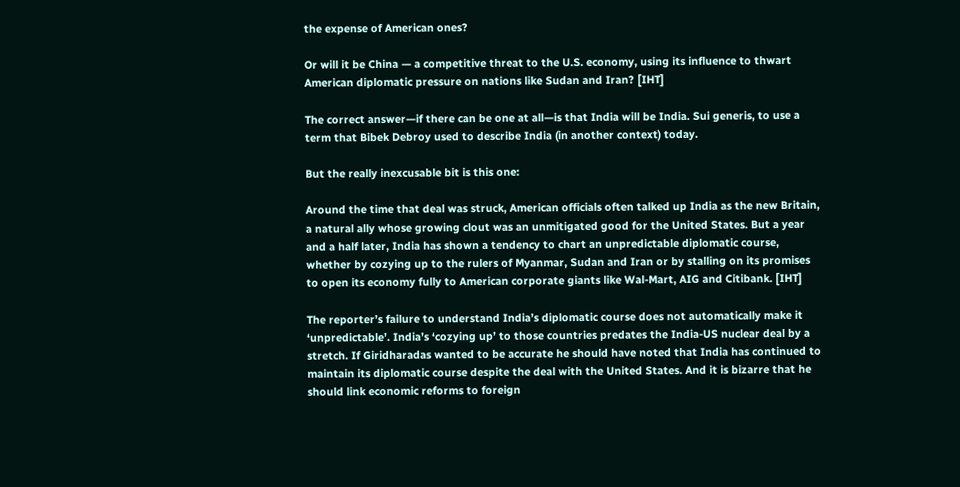the expense of American ones?

Or will it be China — a competitive threat to the U.S. economy, using its influence to thwart American diplomatic pressure on nations like Sudan and Iran? [IHT]

The correct answer—if there can be one at all—is that India will be India. Sui generis, to use a term that Bibek Debroy used to describe India (in another context) today.

But the really inexcusable bit is this one:

Around the time that deal was struck, American officials often talked up India as the new Britain, a natural ally whose growing clout was an unmitigated good for the United States. But a year and a half later, India has shown a tendency to chart an unpredictable diplomatic course, whether by cozying up to the rulers of Myanmar, Sudan and Iran or by stalling on its promises to open its economy fully to American corporate giants like Wal-Mart, AIG and Citibank. [IHT]

The reporter’s failure to understand India’s diplomatic course does not automatically make it ‘unpredictable’. India’s ‘cozying up’ to those countries predates the India-US nuclear deal by a stretch. If Giridharadas wanted to be accurate he should have noted that India has continued to maintain its diplomatic course despite the deal with the United States. And it is bizarre that he should link economic reforms to foreign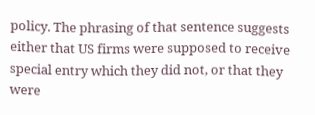policy. The phrasing of that sentence suggests either that US firms were supposed to receive special entry which they did not, or that they were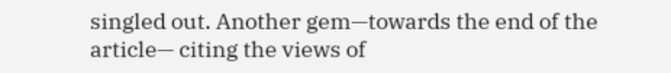singled out. Another gem—towards the end of the article— citing the views of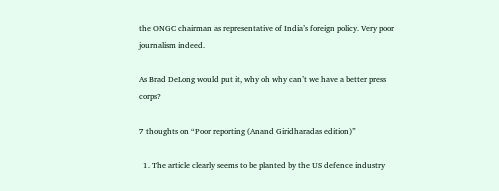the ONGC chairman as representative of India’s foreign policy. Very poor journalism indeed.

As Brad DeLong would put it, why oh why can’t we have a better press corps?

7 thoughts on “Poor reporting (Anand Giridharadas edition)”

  1. The article clearly seems to be planted by the US defence industry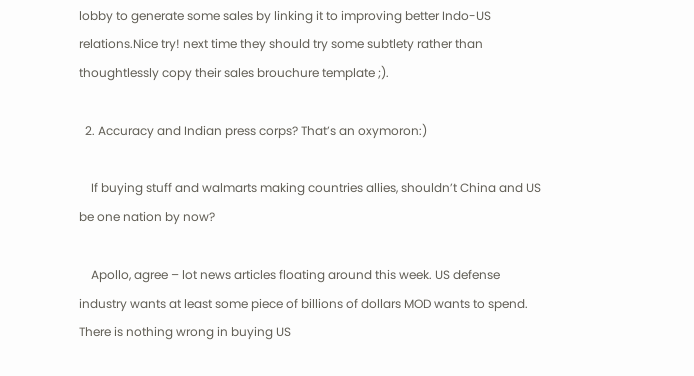lobby to generate some sales by linking it to improving better Indo-US relations.Nice try! next time they should try some subtlety rather than thoughtlessly copy their sales brouchure template ;).

  2. Accuracy and Indian press corps? That’s an oxymoron:)

    If buying stuff and walmarts making countries allies, shouldn’t China and US be one nation by now?

    Apollo, agree – lot news articles floating around this week. US defense industry wants at least some piece of billions of dollars MOD wants to spend. There is nothing wrong in buying US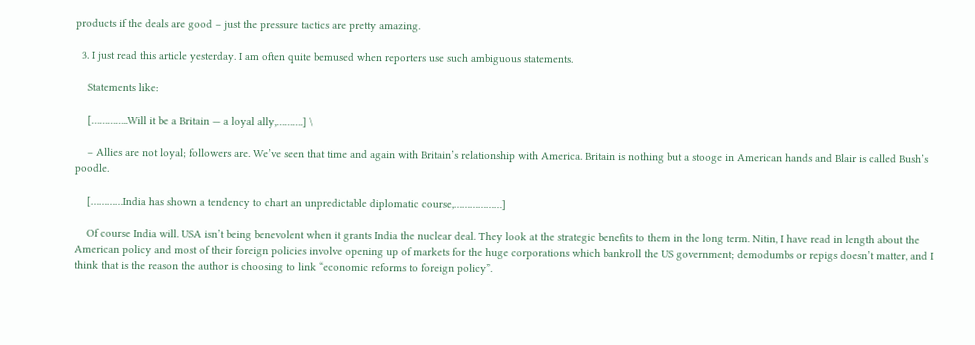products if the deals are good – just the pressure tactics are pretty amazing.

  3. I just read this article yesterday. I am often quite bemused when reporters use such ambiguous statements.

    Statements like:

    […………..Will it be a Britain — a loyal ally,……….] \

    – Allies are not loyal; followers are. We’ve seen that time and again with Britain’s relationship with America. Britain is nothing but a stooge in American hands and Blair is called Bush’s poodle.

    […………India has shown a tendency to chart an unpredictable diplomatic course,………………]

    Of course India will. USA isn’t being benevolent when it grants India the nuclear deal. They look at the strategic benefits to them in the long term. Nitin, I have read in length about the American policy and most of their foreign policies involve opening up of markets for the huge corporations which bankroll the US government; demodumbs or repigs doesn’t matter, and I think that is the reason the author is choosing to link “economic reforms to foreign policy”.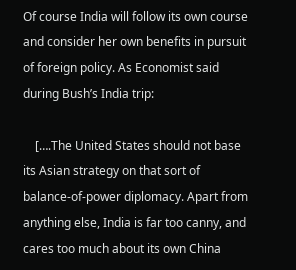Of course India will follow its own course and consider her own benefits in pursuit of foreign policy. As Economist said during Bush’s India trip:

    [….The United States should not base its Asian strategy on that sort of balance-of-power diplomacy. Apart from anything else, India is far too canny, and cares too much about its own China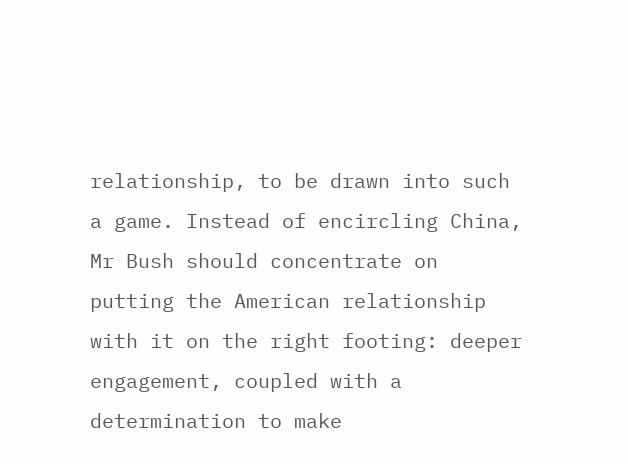relationship, to be drawn into such a game. Instead of encircling China, Mr Bush should concentrate on putting the American relationship with it on the right footing: deeper engagement, coupled with a determination to make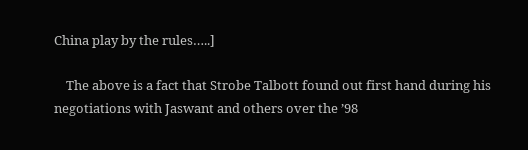China play by the rules…..]

    The above is a fact that Strobe Talbott found out first hand during his negotiations with Jaswant and others over the ’98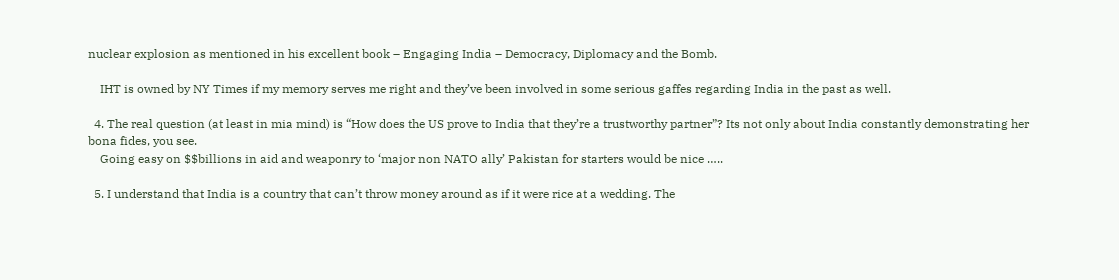nuclear explosion as mentioned in his excellent book – Engaging India – Democracy, Diplomacy and the Bomb.

    IHT is owned by NY Times if my memory serves me right and they’ve been involved in some serious gaffes regarding India in the past as well.

  4. The real question (at least in mia mind) is “How does the US prove to India that they’re a trustworthy partner”? Its not only about India constantly demonstrating her bona fides, you see.
    Going easy on $$billions in aid and weaponry to ‘major non NATO ally’ Pakistan for starters would be nice …..

  5. I understand that India is a country that can’t throw money around as if it were rice at a wedding. The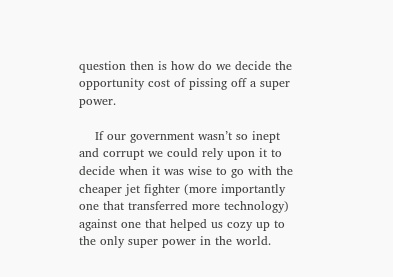question then is how do we decide the opportunity cost of pissing off a super power.

    If our government wasn’t so inept and corrupt we could rely upon it to decide when it was wise to go with the cheaper jet fighter (more importantly one that transferred more technology) against one that helped us cozy up to the only super power in the world.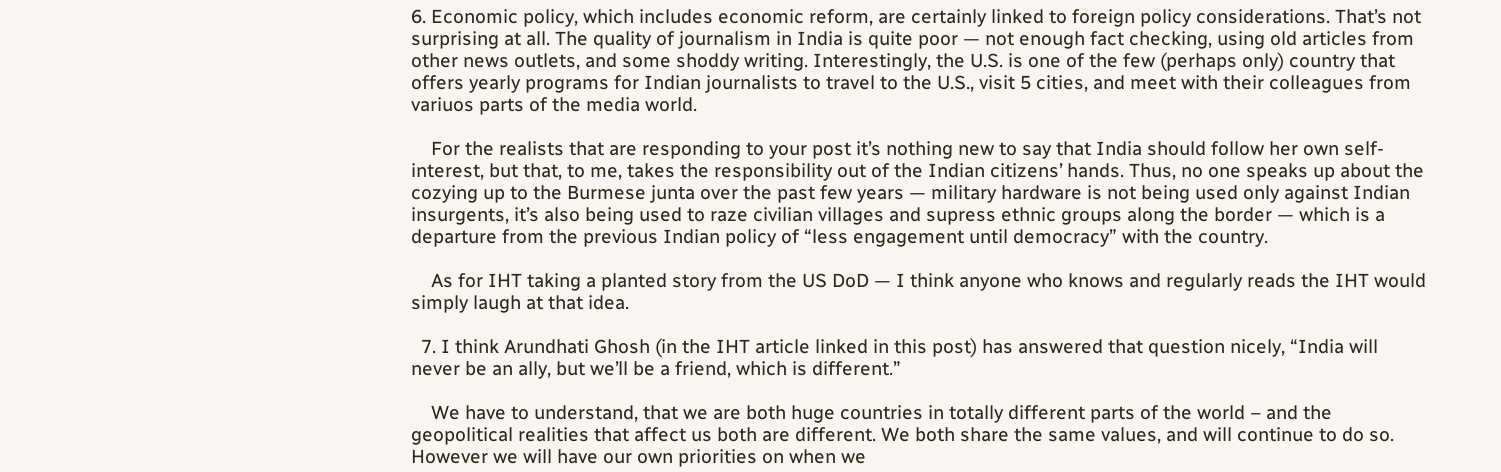6. Economic policy, which includes economic reform, are certainly linked to foreign policy considerations. That’s not surprising at all. The quality of journalism in India is quite poor — not enough fact checking, using old articles from other news outlets, and some shoddy writing. Interestingly, the U.S. is one of the few (perhaps only) country that offers yearly programs for Indian journalists to travel to the U.S., visit 5 cities, and meet with their colleagues from variuos parts of the media world.

    For the realists that are responding to your post it’s nothing new to say that India should follow her own self-interest, but that, to me, takes the responsibility out of the Indian citizens’ hands. Thus, no one speaks up about the cozying up to the Burmese junta over the past few years — military hardware is not being used only against Indian insurgents, it’s also being used to raze civilian villages and supress ethnic groups along the border — which is a departure from the previous Indian policy of “less engagement until democracy” with the country.

    As for IHT taking a planted story from the US DoD — I think anyone who knows and regularly reads the IHT would simply laugh at that idea.

  7. I think Arundhati Ghosh (in the IHT article linked in this post) has answered that question nicely, “India will never be an ally, but we’ll be a friend, which is different.”

    We have to understand, that we are both huge countries in totally different parts of the world – and the geopolitical realities that affect us both are different. We both share the same values, and will continue to do so. However we will have our own priorities on when we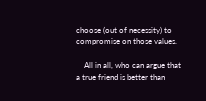choose (out of necessity) to compromise on those values.

    All in all, who can argue that a true friend is better than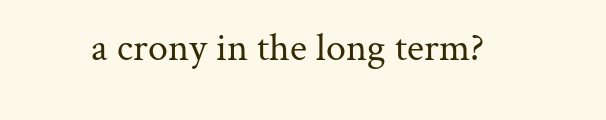a crony in the long term?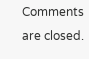Comments are closed.